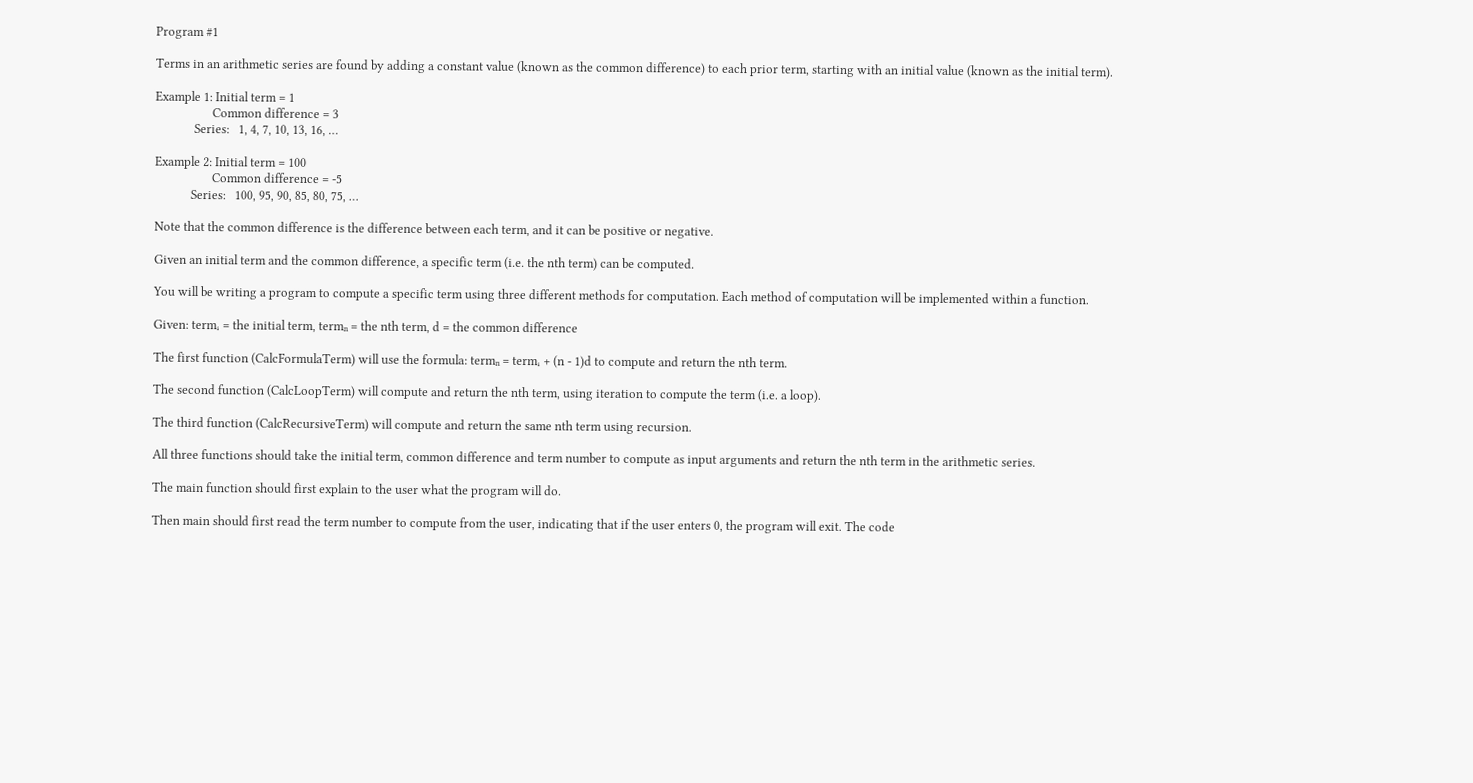Program #1

Terms in an arithmetic series are found by adding a constant value (known as the common difference) to each prior term, starting with an initial value (known as the initial term).

Example 1: Initial term = 1
                   Common difference = 3
             Series:   1, 4, 7, 10, 13, 16, …

Example 2: Initial term = 100
                   Common difference = -5
            Series:   100, 95, 90, 85, 80, 75, …

Note that the common difference is the difference between each term, and it can be positive or negative.

Given an initial term and the common difference, a specific term (i.e. the nth term) can be computed.

You will be writing a program to compute a specific term using three different methods for computation. Each method of computation will be implemented within a function.

Given: termᵢ = the initial term, termₙ = the nth term, d = the common difference

The first function (CalcFormulaTerm) will use the formula: termₙ = termᵢ + (n - 1)d to compute and return the nth term.

The second function (CalcLoopTerm) will compute and return the nth term, using iteration to compute the term (i.e. a loop).

The third function (CalcRecursiveTerm) will compute and return the same nth term using recursion.

All three functions should take the initial term, common difference and term number to compute as input arguments and return the nth term in the arithmetic series.

The main function should first explain to the user what the program will do.

Then main should first read the term number to compute from the user, indicating that if the user enters 0, the program will exit. The code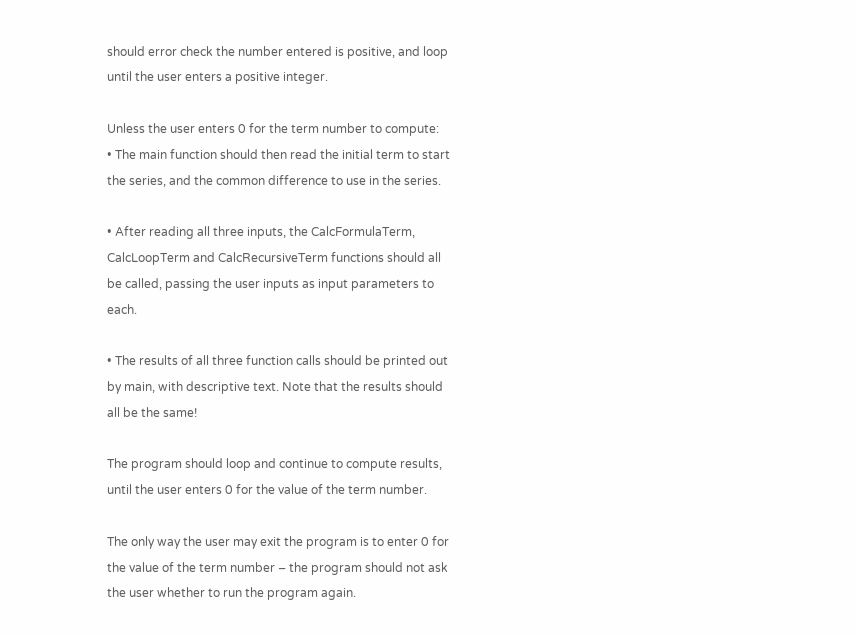should error check the number entered is positive, and loop until the user enters a positive integer.

Unless the user enters 0 for the term number to compute:
• The main function should then read the initial term to start the series, and the common difference to use in the series.

• After reading all three inputs, the CalcFormulaTerm, CalcLoopTerm and CalcRecursiveTerm functions should all be called, passing the user inputs as input parameters to each.

• The results of all three function calls should be printed out by main, with descriptive text. Note that the results should all be the same!

The program should loop and continue to compute results, until the user enters 0 for the value of the term number.

The only way the user may exit the program is to enter 0 for the value of the term number – the program should not ask the user whether to run the program again.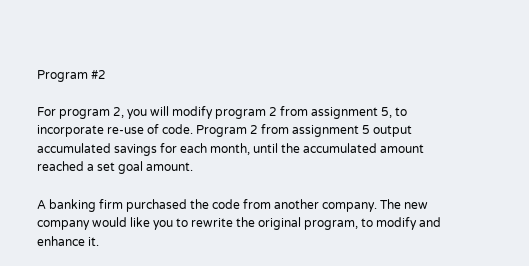Program #2

For program 2, you will modify program 2 from assignment 5, to incorporate re-use of code. Program 2 from assignment 5 output accumulated savings for each month, until the accumulated amount reached a set goal amount.

A banking firm purchased the code from another company. The new company would like you to rewrite the original program, to modify and enhance it.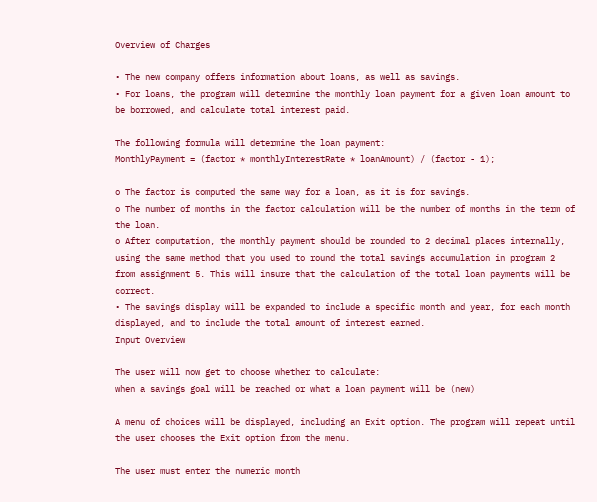Overview of Charges

• The new company offers information about loans, as well as savings.
• For loans, the program will determine the monthly loan payment for a given loan amount to be borrowed, and calculate total interest paid.

The following formula will determine the loan payment:
MonthlyPayment = (factor * monthlyInterestRate * loanAmount) / (factor - 1);

o The factor is computed the same way for a loan, as it is for savings.
o The number of months in the factor calculation will be the number of months in the term of the loan.
o After computation, the monthly payment should be rounded to 2 decimal places internally, using the same method that you used to round the total savings accumulation in program 2 from assignment 5. This will insure that the calculation of the total loan payments will be correct.
• The savings display will be expanded to include a specific month and year, for each month displayed, and to include the total amount of interest earned.
Input Overview

The user will now get to choose whether to calculate:
when a savings goal will be reached or what a loan payment will be (new)

A menu of choices will be displayed, including an Exit option. The program will repeat until the user chooses the Exit option from the menu.

The user must enter the numeric month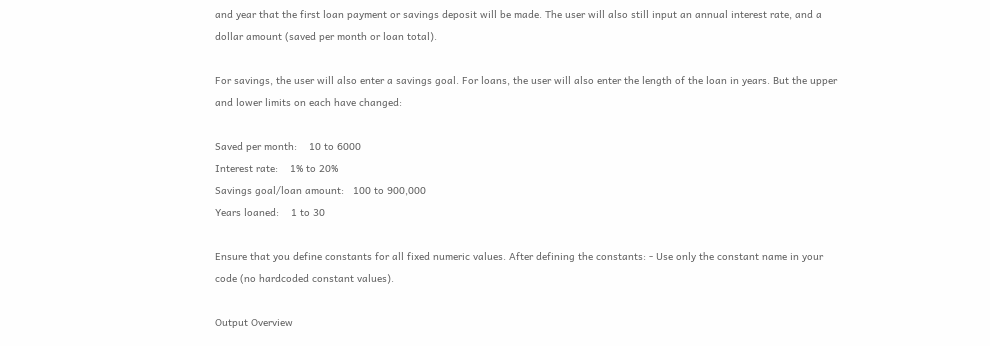and year that the first loan payment or savings deposit will be made. The user will also still input an annual interest rate, and a dollar amount (saved per month or loan total).

For savings, the user will also enter a savings goal. For loans, the user will also enter the length of the loan in years. But the upper and lower limits on each have changed:

Saved per month:    10 to 6000
Interest rate:    1% to 20%
Savings goal/loan amount:   100 to 900,000
Years loaned:    1 to 30

Ensure that you define constants for all fixed numeric values. After defining the constants: - Use only the constant name in your code (no hardcoded constant values).

Output Overview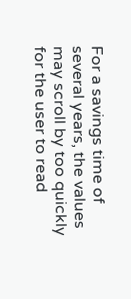For a savings time of several years, the values may scroll by too quickly for the user to read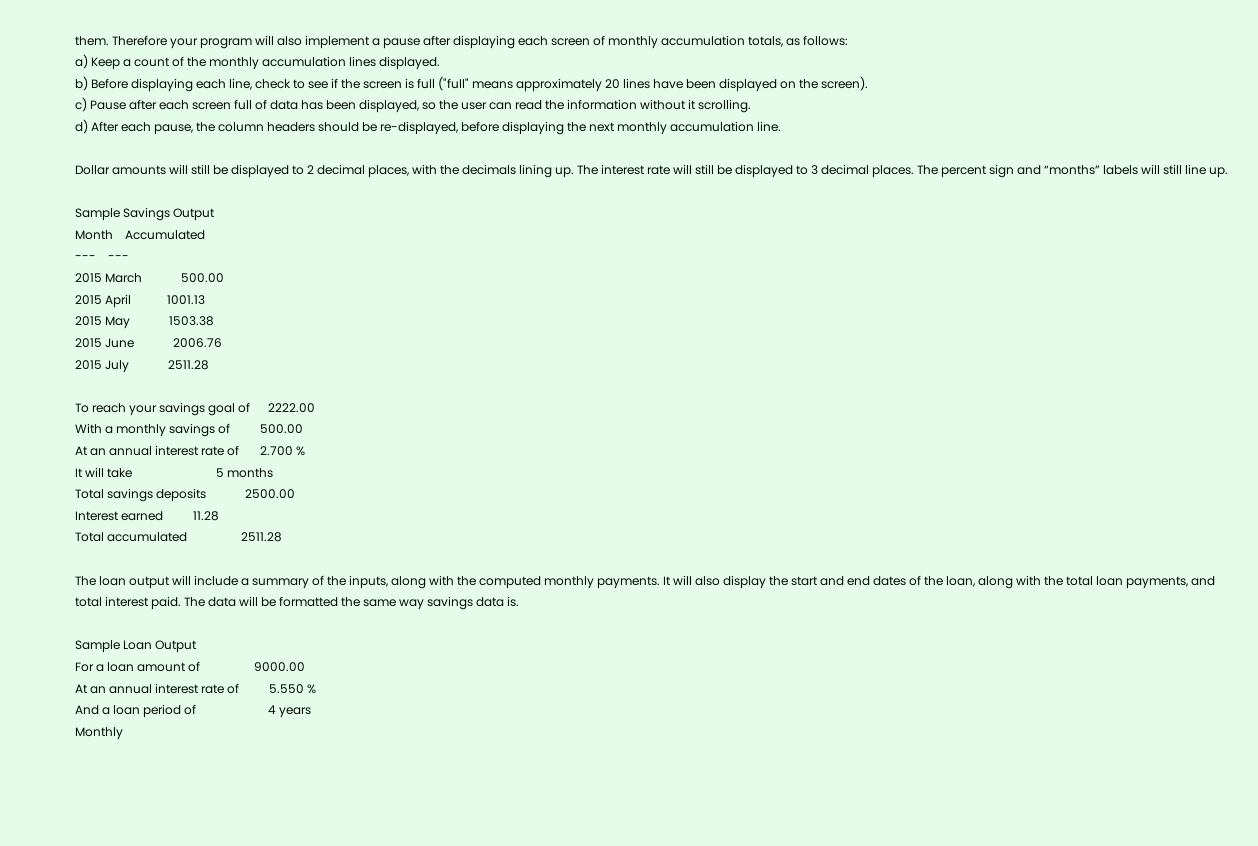them. Therefore your program will also implement a pause after displaying each screen of monthly accumulation totals, as follows:
a) Keep a count of the monthly accumulation lines displayed.
b) Before displaying each line, check to see if the screen is full ("full" means approximately 20 lines have been displayed on the screen).
c) Pause after each screen full of data has been displayed, so the user can read the information without it scrolling.
d) After each pause, the column headers should be re-displayed, before displaying the next monthly accumulation line.

Dollar amounts will still be displayed to 2 decimal places, with the decimals lining up. The interest rate will still be displayed to 3 decimal places. The percent sign and “months” labels will still line up.

Sample Savings Output
Month    Accumulated
---    ---
2015 March             500.00
2015 April            1001.13
2015 May             1503.38
2015 June             2006.76
2015 July             2511.28

To reach your savings goal of      2222.00
With a monthly savings of          500.00
At an annual interest rate of       2.700 %
It will take                            5 months
Total savings deposits             2500.00
Interest earned          11.28
Total accumulated                  2511.28

The loan output will include a summary of the inputs, along with the computed monthly payments. It will also display the start and end dates of the loan, along with the total loan payments, and total interest paid. The data will be formatted the same way savings data is.

Sample Loan Output
For a loan amount of                  9000.00
At an annual interest rate of          5.550 %
And a loan period of                        4 years
Monthly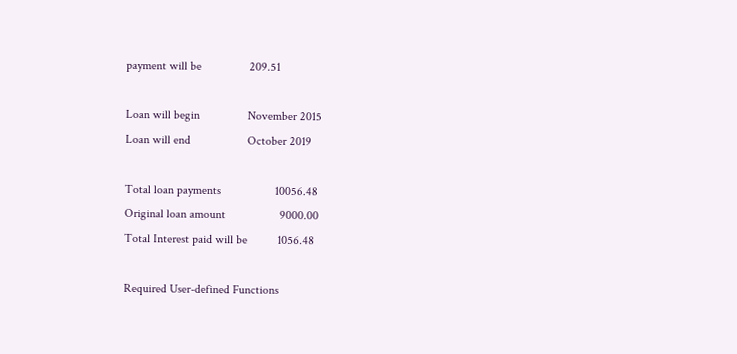payment will be                209.51

Loan will begin                November 2015
Loan will end                   October 2019

Total loan payments                  10056.48
Original loan amount                  9000.00
Total Interest paid will be          1056.48

Required User-defined Functions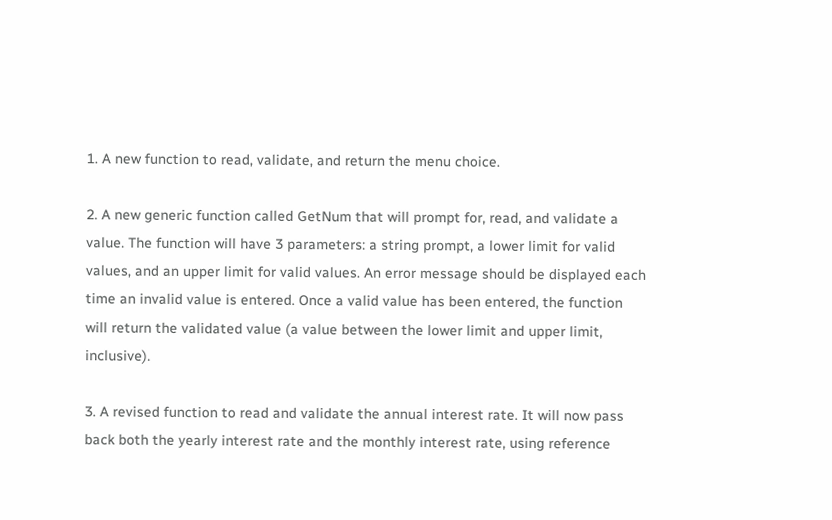1. A new function to read, validate, and return the menu choice.

2. A new generic function called GetNum that will prompt for, read, and validate a value. The function will have 3 parameters: a string prompt, a lower limit for valid values, and an upper limit for valid values. An error message should be displayed each time an invalid value is entered. Once a valid value has been entered, the function will return the validated value (a value between the lower limit and upper limit, inclusive).

3. A revised function to read and validate the annual interest rate. It will now pass back both the yearly interest rate and the monthly interest rate, using reference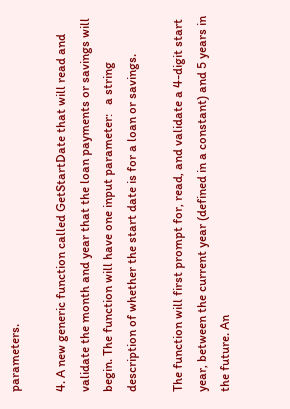parameters.

4. A new generic function called GetStartDate that will read and validate the month and year that the loan payments or savings will begin. The function will have one input parameter:   a string description of whether the start date is for a loan or savings.

The function will first prompt for, read, and validate a 4-digit start year, between the current year (defined in a constant) and 5 years in the future. An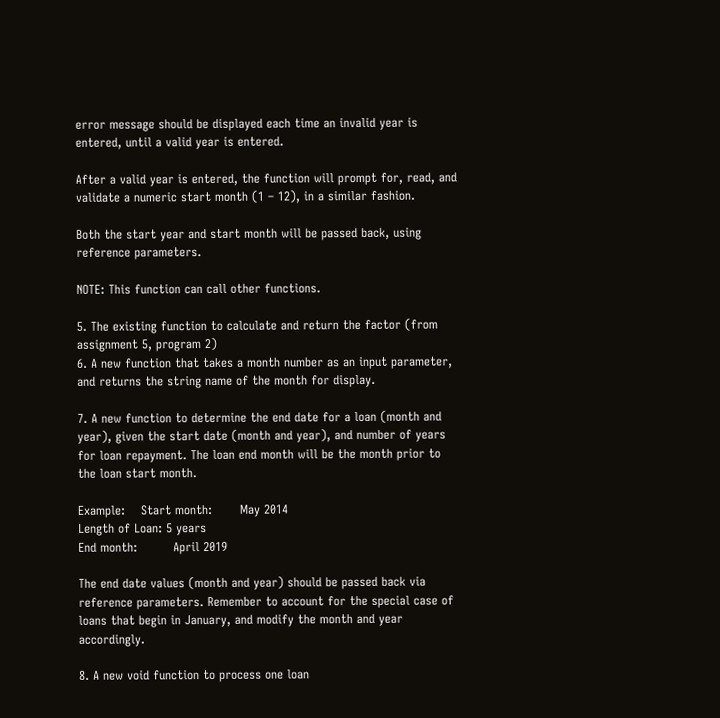error message should be displayed each time an invalid year is entered, until a valid year is entered.

After a valid year is entered, the function will prompt for, read, and validate a numeric start month (1 – 12), in a similar fashion.

Both the start year and start month will be passed back, using reference parameters.

NOTE: This function can call other functions.

5. The existing function to calculate and return the factor (from assignment 5, program 2)
6. A new function that takes a month number as an input parameter, and returns the string name of the month for display.

7. A new function to determine the end date for a loan (month and year), given the start date (month and year), and number of years for loan repayment. The loan end month will be the month prior to the loan start month.

Example:    Start month:       May 2014
Length of Loan: 5 years
End month:         April 2019

The end date values (month and year) should be passed back via reference parameters. Remember to account for the special case of loans that begin in January, and modify the month and year accordingly.

8. A new void function to process one loan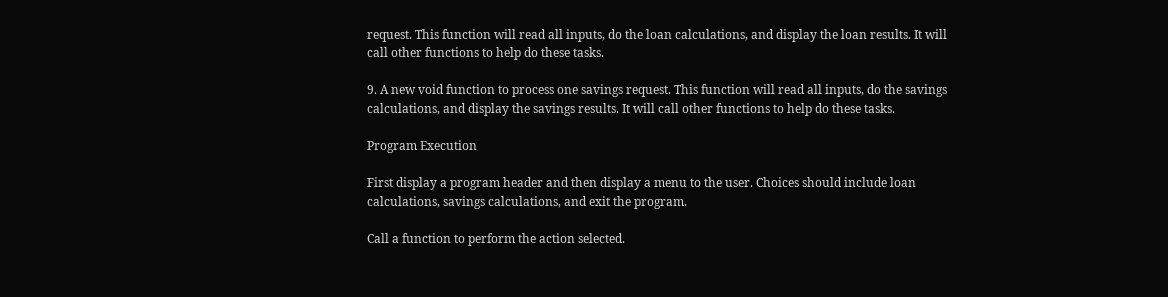request. This function will read all inputs, do the loan calculations, and display the loan results. It will call other functions to help do these tasks.

9. A new void function to process one savings request. This function will read all inputs, do the savings calculations, and display the savings results. It will call other functions to help do these tasks.

Program Execution

First display a program header and then display a menu to the user. Choices should include loan calculations, savings calculations, and exit the program.

Call a function to perform the action selected.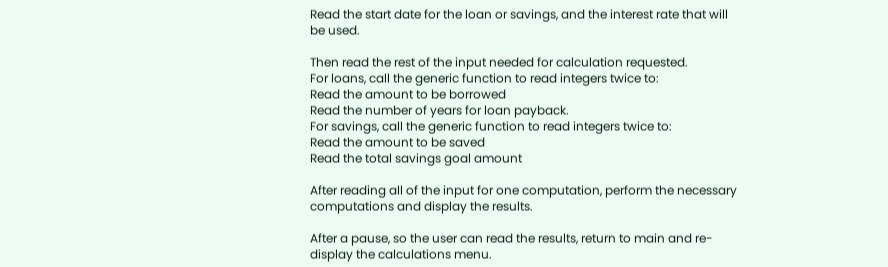Read the start date for the loan or savings, and the interest rate that will be used.

Then read the rest of the input needed for calculation requested.
For loans, call the generic function to read integers twice to:
Read the amount to be borrowed
Read the number of years for loan payback.
For savings, call the generic function to read integers twice to:
Read the amount to be saved
Read the total savings goal amount

After reading all of the input for one computation, perform the necessary computations and display the results.

After a pause, so the user can read the results, return to main and re-display the calculations menu.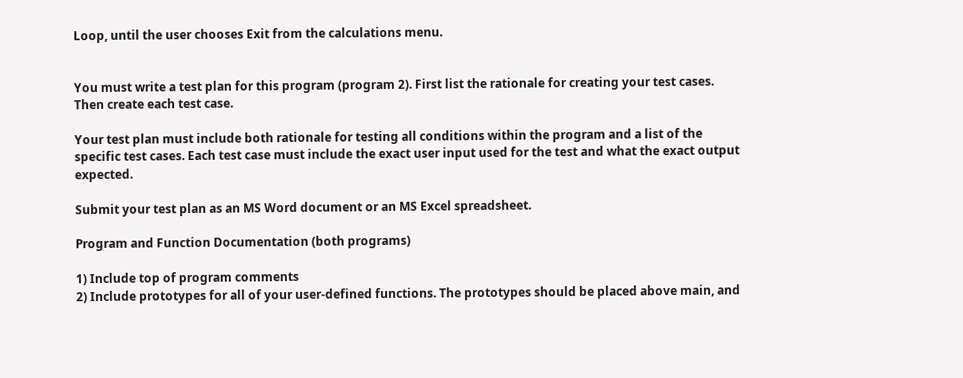Loop, until the user chooses Exit from the calculations menu.


You must write a test plan for this program (program 2). First list the rationale for creating your test cases. Then create each test case.

Your test plan must include both rationale for testing all conditions within the program and a list of the specific test cases. Each test case must include the exact user input used for the test and what the exact output expected.

Submit your test plan as an MS Word document or an MS Excel spreadsheet.

Program and Function Documentation (both programs)

1) Include top of program comments
2) Include prototypes for all of your user-defined functions. The prototypes should be placed above main, and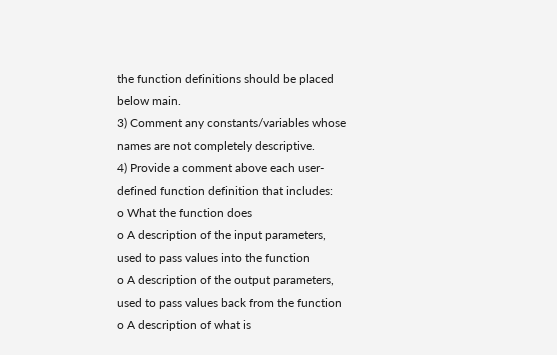the function definitions should be placed below main.
3) Comment any constants/variables whose names are not completely descriptive.
4) Provide a comment above each user-defined function definition that includes:
o What the function does
o A description of the input parameters, used to pass values into the function
o A description of the output parameters, used to pass values back from the function
o A description of what is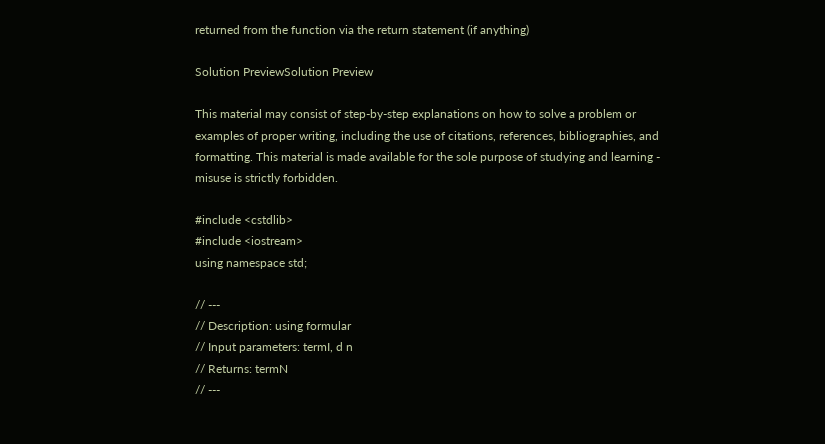returned from the function via the return statement (if anything)

Solution PreviewSolution Preview

This material may consist of step-by-step explanations on how to solve a problem or examples of proper writing, including the use of citations, references, bibliographies, and formatting. This material is made available for the sole purpose of studying and learning - misuse is strictly forbidden.

#include <cstdlib>
#include <iostream>
using namespace std;

// ---
// Description: using formular
// Input parameters: termI, d n
// Returns: termN
// ---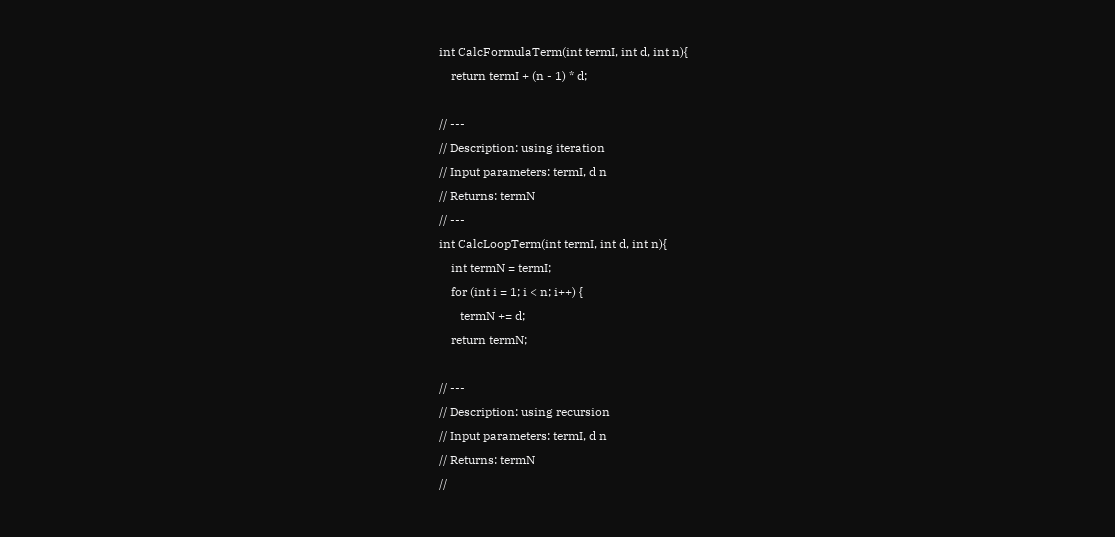int CalcFormulaTerm(int termI, int d, int n){
    return termI + (n - 1) * d;

// ---
// Description: using iteration
// Input parameters: termI, d n
// Returns: termN
// ---
int CalcLoopTerm(int termI, int d, int n){
    int termN = termI;
    for (int i = 1; i < n; i++) {
       termN += d;
    return termN;

// ---
// Description: using recursion
// Input parameters: termI, d n
// Returns: termN
//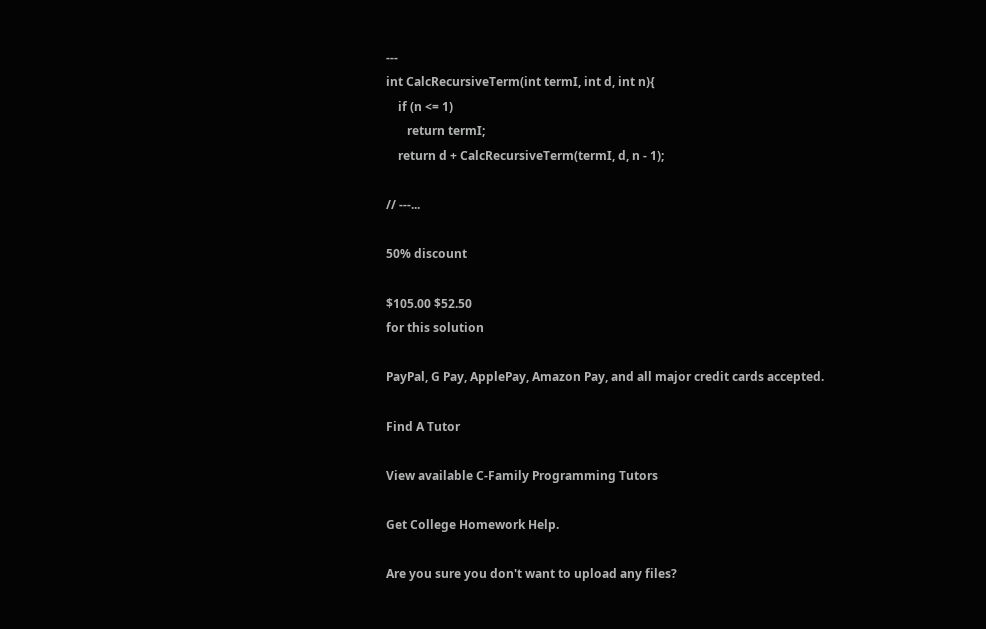---
int CalcRecursiveTerm(int termI, int d, int n){
    if (n <= 1)
       return termI;
    return d + CalcRecursiveTerm(termI, d, n - 1);

// ---...

50% discount

$105.00 $52.50
for this solution

PayPal, G Pay, ApplePay, Amazon Pay, and all major credit cards accepted.

Find A Tutor

View available C-Family Programming Tutors

Get College Homework Help.

Are you sure you don't want to upload any files?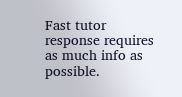Fast tutor response requires as much info as possible.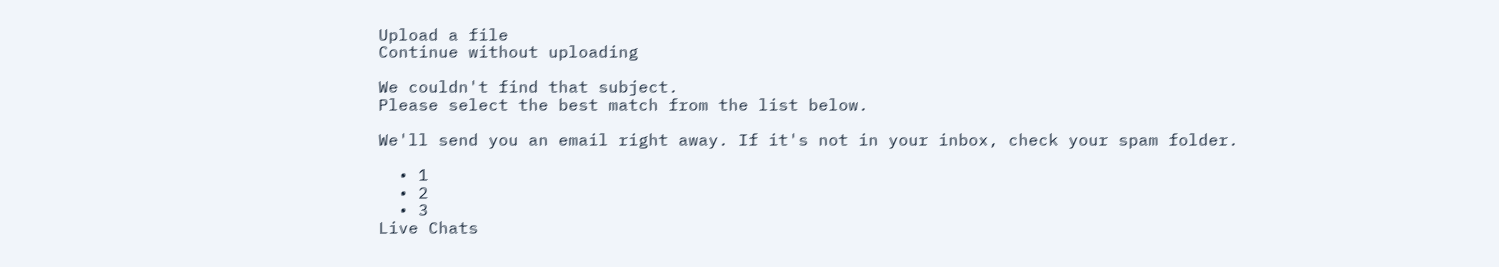Upload a file
Continue without uploading

We couldn't find that subject.
Please select the best match from the list below.

We'll send you an email right away. If it's not in your inbox, check your spam folder.

  • 1
  • 2
  • 3
Live Chats